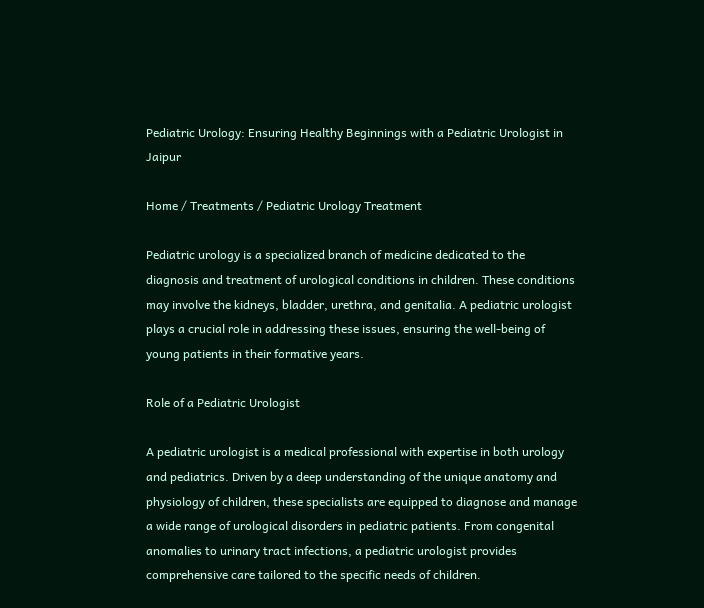Pediatric Urology: Ensuring Healthy Beginnings with a Pediatric Urologist in Jaipur

Home / Treatments / Pediatric Urology Treatment

Pediatric urology is a specialized branch of medicine dedicated to the diagnosis and treatment of urological conditions in children. These conditions may involve the kidneys, bladder, urethra, and genitalia. A pediatric urologist plays a crucial role in addressing these issues, ensuring the well-being of young patients in their formative years.

Role of a Pediatric Urologist

A pediatric urologist is a medical professional with expertise in both urology and pediatrics. Driven by a deep understanding of the unique anatomy and physiology of children, these specialists are equipped to diagnose and manage a wide range of urological disorders in pediatric patients. From congenital anomalies to urinary tract infections, a pediatric urologist provides comprehensive care tailored to the specific needs of children.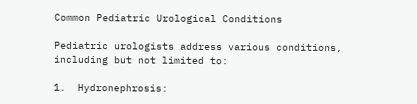Common Pediatric Urological Conditions

Pediatric urologists address various conditions, including but not limited to:

1.  Hydronephrosis: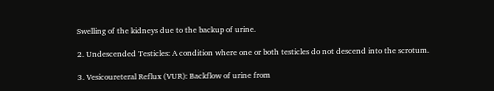Swelling of the kidneys due to the backup of urine.

2. Undescended Testicles: A condition where one or both testicles do not descend into the scrotum.

3. Vesicoureteral Reflux (VUR): Backflow of urine from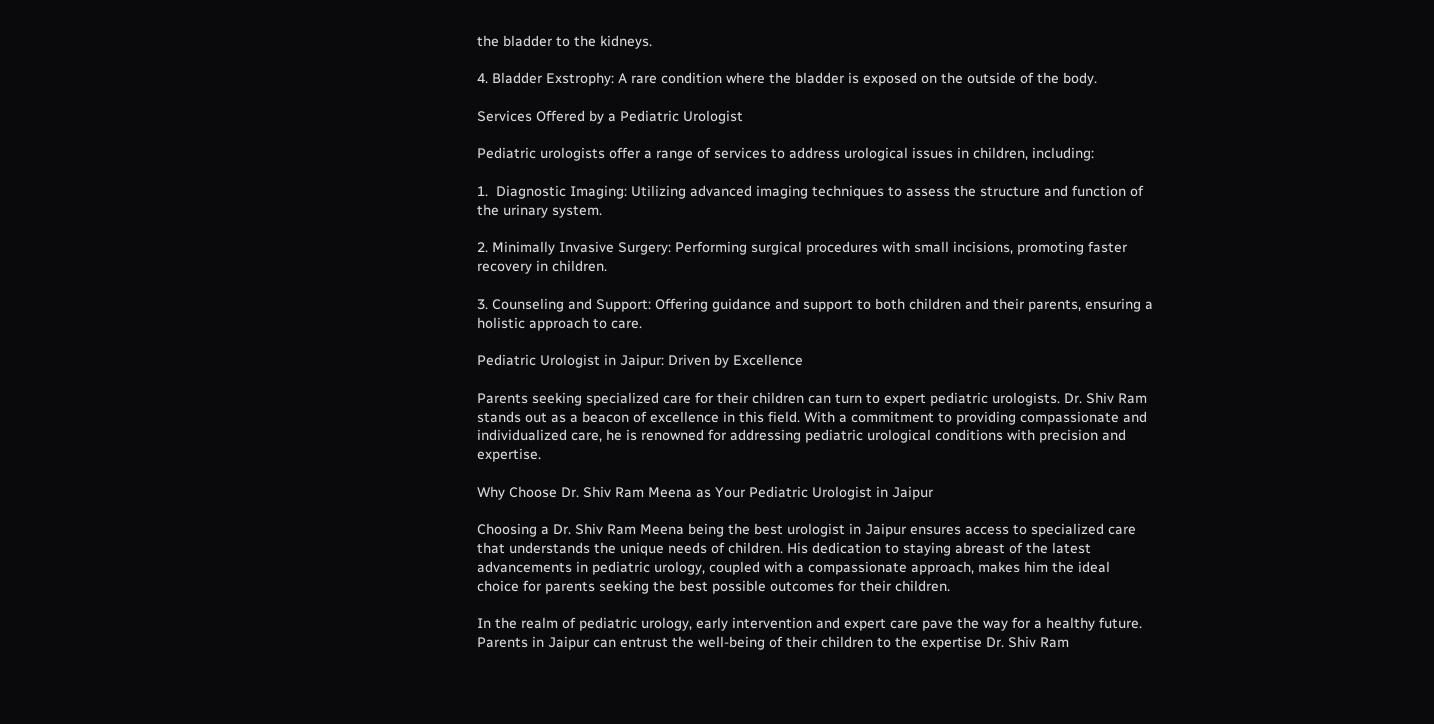the bladder to the kidneys.

4. Bladder Exstrophy: A rare condition where the bladder is exposed on the outside of the body.

Services Offered by a Pediatric Urologist

Pediatric urologists offer a range of services to address urological issues in children, including:

1.  Diagnostic Imaging: Utilizing advanced imaging techniques to assess the structure and function of the urinary system.

2. Minimally Invasive Surgery: Performing surgical procedures with small incisions, promoting faster recovery in children.

3. Counseling and Support: Offering guidance and support to both children and their parents, ensuring a holistic approach to care.

Pediatric Urologist in Jaipur: Driven by Excellence

Parents seeking specialized care for their children can turn to expert pediatric urologists. Dr. Shiv Ram stands out as a beacon of excellence in this field. With a commitment to providing compassionate and individualized care, he is renowned for addressing pediatric urological conditions with precision and expertise.

Why Choose Dr. Shiv Ram Meena as Your Pediatric Urologist in Jaipur

Choosing a Dr. Shiv Ram Meena being the best urologist in Jaipur ensures access to specialized care that understands the unique needs of children. His dedication to staying abreast of the latest advancements in pediatric urology, coupled with a compassionate approach, makes him the ideal choice for parents seeking the best possible outcomes for their children.

In the realm of pediatric urology, early intervention and expert care pave the way for a healthy future. Parents in Jaipur can entrust the well-being of their children to the expertise Dr. Shiv Ram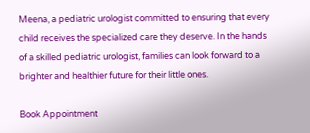Meena, a pediatric urologist committed to ensuring that every child receives the specialized care they deserve. In the hands of a skilled pediatric urologist, families can look forward to a brighter and healthier future for their little ones.

Book Appointment